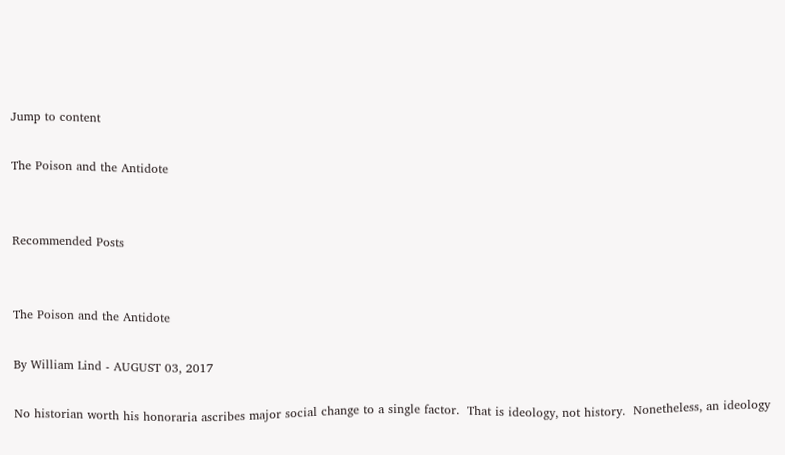Jump to content

The Poison and the Antidote


Recommended Posts


The Poison and the Antidote

By William Lind - AUGUST 03, 2017

No historian worth his honoraria ascribes major social change to a single factor.  That is ideology, not history.  Nonetheless, an ideology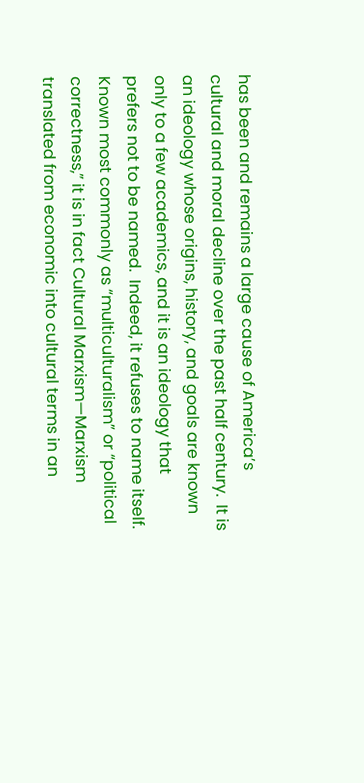has been and remains a large cause of America’s cultural and moral decline over the past half century.  It is an ideology whose origins, history, and goals are known only to a few academics, and it is an ideology that prefers not to be named.  Indeed, it refuses to name itself.  Known most commonly as “multiculturalism” or “political correctness,” it is in fact Cultural Marxism—Marxism translated from economic into cultural terms in an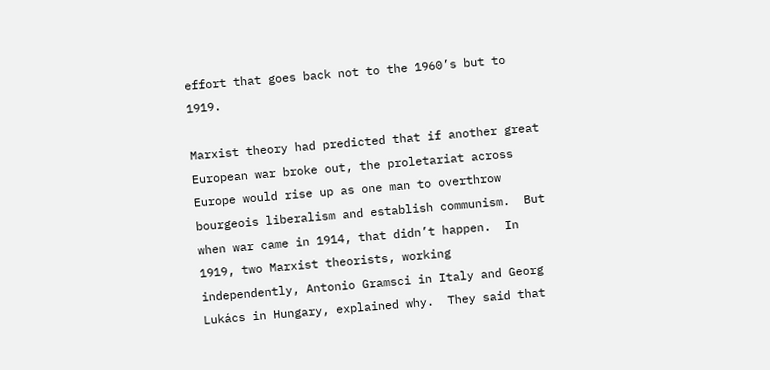effort that goes back not to the 1960’s but to 1919.

Marxist theory had predicted that if another great European war broke out, the proletariat across Europe would rise up as one man to overthrow bourgeois liberalism and establish communism.  But when war came in 1914, that didn’t happen.  In 1919, two Marxist theorists, working independently, Antonio Gramsci in Italy and Georg Lukács in Hungary, explained why.  They said that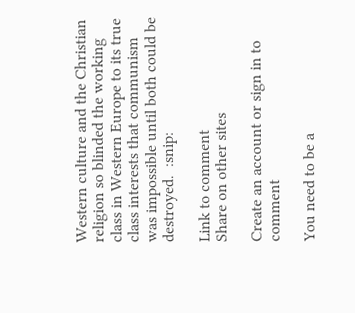Western culture and the Christian religion so blinded the working class in Western Europe to its true class interests that communism was impossible until both could be destroyed.  :snip:

Link to comment
Share on other sites

Create an account or sign in to comment

You need to be a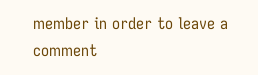member in order to leave a comment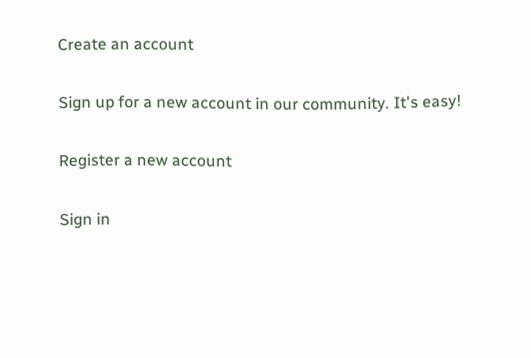Create an account

Sign up for a new account in our community. It's easy!

Register a new account

Sign in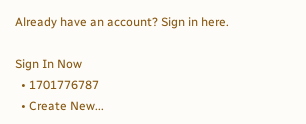Already have an account? Sign in here.

Sign In Now
  • 1701776787
  • Create New...